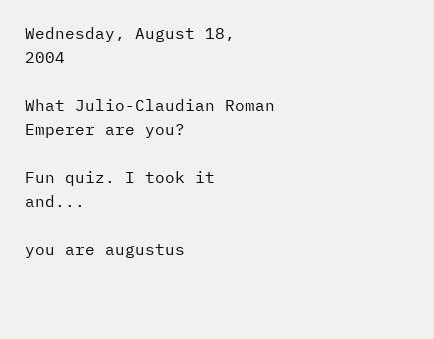Wednesday, August 18, 2004

What Julio-Claudian Roman Emperer are you?

Fun quiz. I took it and...

you are augustus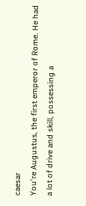caesar
You're Augustus, the first emperor of Rome. He had
a lot of drive and skill, possessing a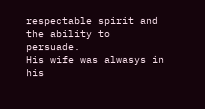respectable spirit and the ability to persuade.
His wife was alwasys in his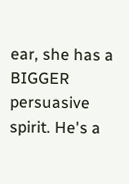ear, she has a
BIGGER persuasive spirit. He's a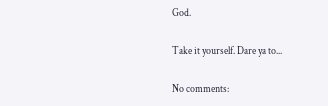God.

Take it yourself. Dare ya to...

No comments: